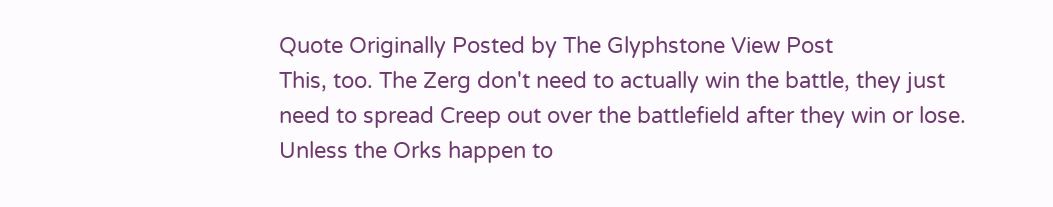Quote Originally Posted by The Glyphstone View Post
This, too. The Zerg don't need to actually win the battle, they just need to spread Creep out over the battlefield after they win or lose. Unless the Orks happen to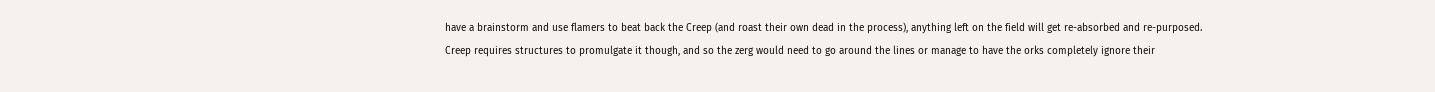have a brainstorm and use flamers to beat back the Creep (and roast their own dead in the process), anything left on the field will get re-absorbed and re-purposed.
Creep requires structures to promulgate it though, and so the zerg would need to go around the lines or manage to have the orks completely ignore their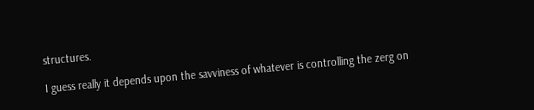structures.

I guess really it depends upon the savviness of whatever is controlling the zerg on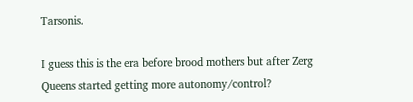Tarsonis.

I guess this is the era before brood mothers but after Zerg Queens started getting more autonomy/control?